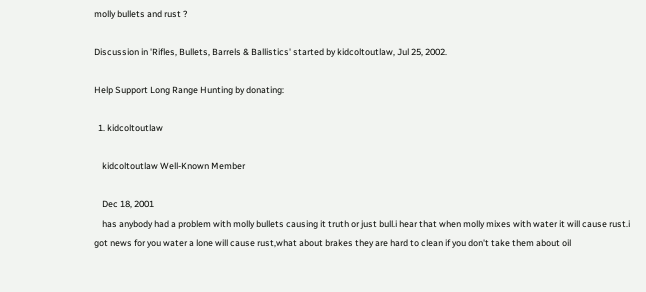molly bullets and rust ?

Discussion in 'Rifles, Bullets, Barrels & Ballistics' started by kidcoltoutlaw, Jul 25, 2002.

Help Support Long Range Hunting by donating:

  1. kidcoltoutlaw

    kidcoltoutlaw Well-Known Member

    Dec 18, 2001
    has anybody had a problem with molly bullets causing it truth or just bull.i hear that when molly mixes with water it will cause rust.i got news for you water a lone will cause rust,what about brakes they are hard to clean if you don't take them about oil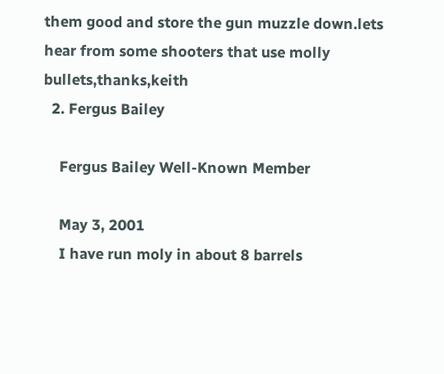them good and store the gun muzzle down.lets hear from some shooters that use molly bullets,thanks,keith
  2. Fergus Bailey

    Fergus Bailey Well-Known Member

    May 3, 2001
    I have run moly in about 8 barrels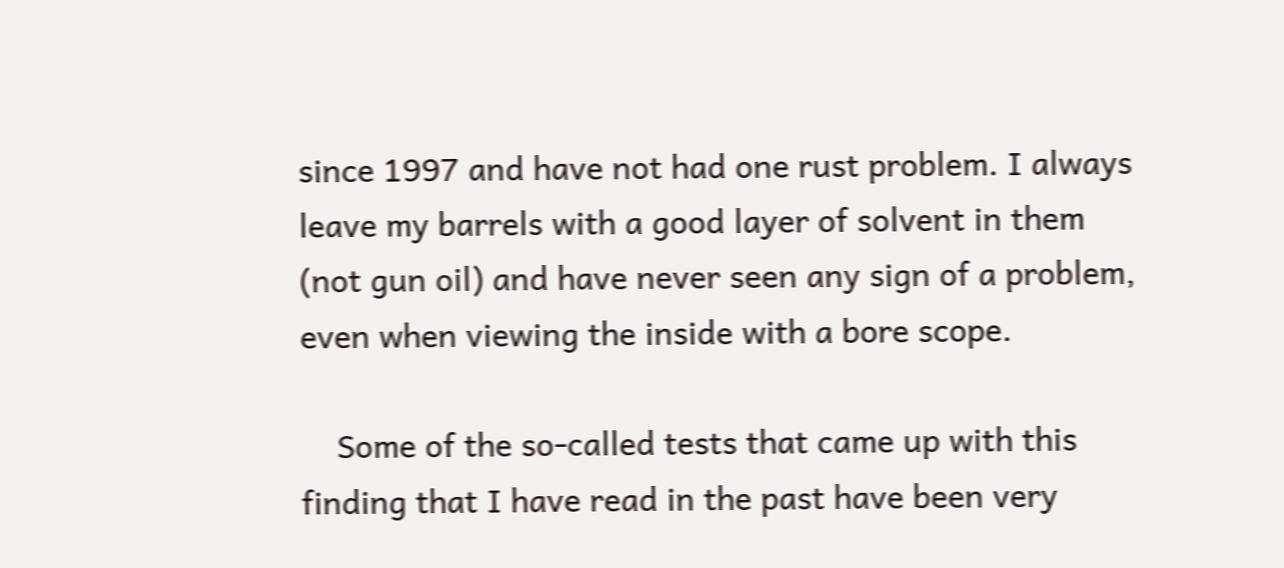since 1997 and have not had one rust problem. I always leave my barrels with a good layer of solvent in them (not gun oil) and have never seen any sign of a problem, even when viewing the inside with a bore scope.

    Some of the so-called tests that came up with this finding that I have read in the past have been very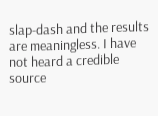slap-dash and the results are meaningless. I have not heard a credible source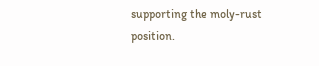supporting the moly-rust position.